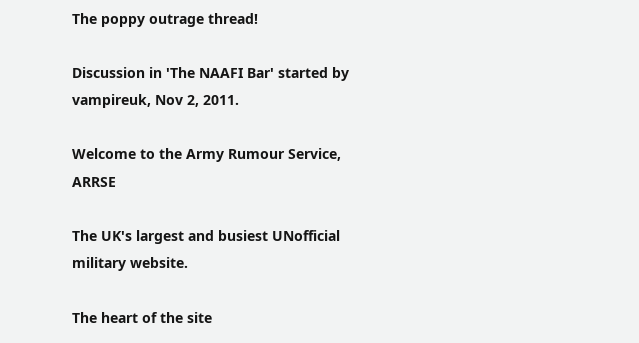The poppy outrage thread!

Discussion in 'The NAAFI Bar' started by vampireuk, Nov 2, 2011.

Welcome to the Army Rumour Service, ARRSE

The UK's largest and busiest UNofficial military website.

The heart of the site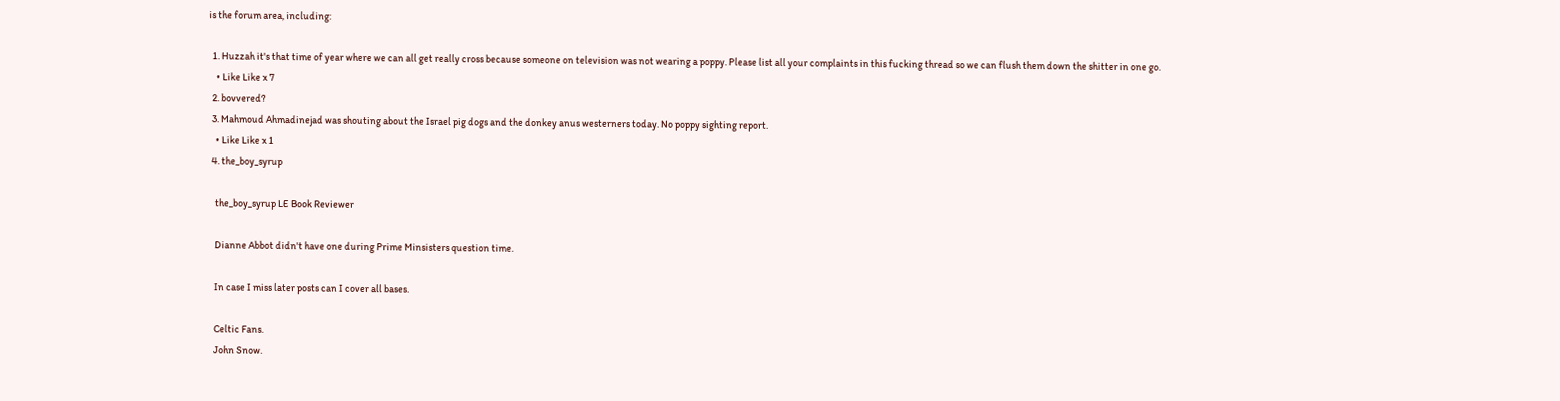is the forum area, including:

  1. Huzzah it's that time of year where we can all get really cross because someone on television was not wearing a poppy. Please list all your complaints in this fucking thread so we can flush them down the shitter in one go.
    • Like Like x 7
  2. bovvered?
  3. Mahmoud Ahmadinejad was shouting about the Israel pig dogs and the donkey anus westerners today. No poppy sighting report.
    • Like Like x 1
  4. the_boy_syrup

    the_boy_syrup LE Book Reviewer

    Dianne Abbot didn't have one during Prime Minsisters question time.

    In case I miss later posts can I cover all bases.

    Celtic Fans.
    John Snow.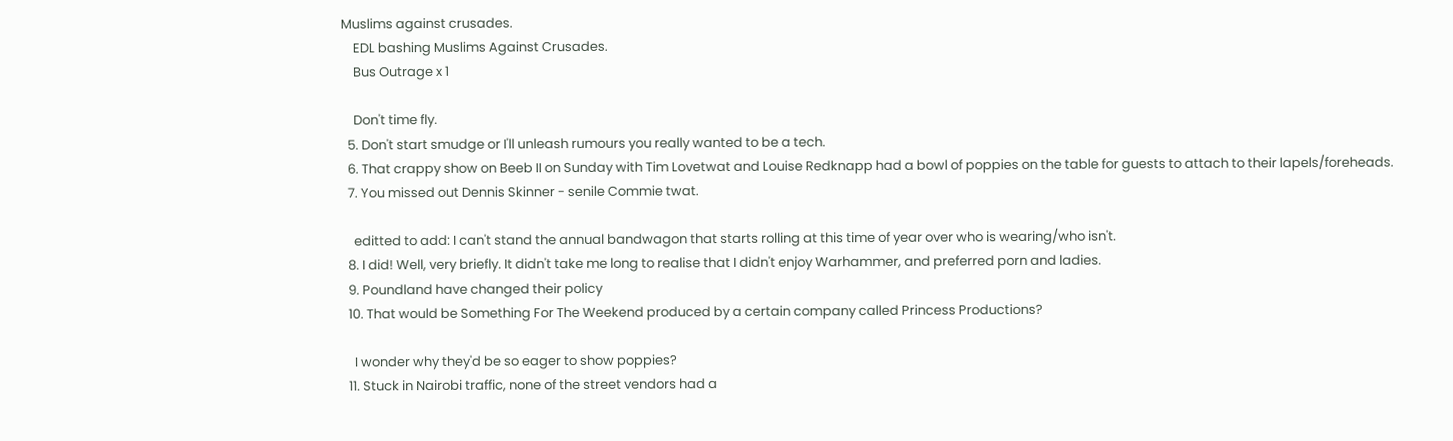Muslims against crusades.
    EDL bashing Muslims Against Crusades.
    Bus Outrage x 1

    Don't time fly.
  5. Don't start smudge or I'll unleash rumours you really wanted to be a tech.
  6. That crappy show on Beeb II on Sunday with Tim Lovetwat and Louise Redknapp had a bowl of poppies on the table for guests to attach to their lapels/foreheads.
  7. You missed out Dennis Skinner - senile Commie twat.

    editted to add: I can't stand the annual bandwagon that starts rolling at this time of year over who is wearing/who isn't.
  8. I did! Well, very briefly. It didn't take me long to realise that I didn't enjoy Warhammer, and preferred porn and ladies.
  9. Poundland have changed their policy
  10. That would be Something For The Weekend produced by a certain company called Princess Productions?

    I wonder why they'd be so eager to show poppies?
  11. Stuck in Nairobi traffic, none of the street vendors had a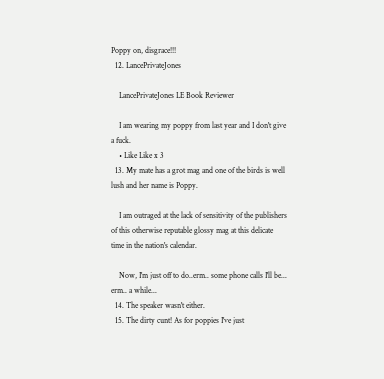Poppy on, disgrace!!!
  12. LancePrivateJones

    LancePrivateJones LE Book Reviewer

    I am wearing my poppy from last year and I don't give a fuck.
    • Like Like x 3
  13. My mate has a grot mag and one of the birds is well lush and her name is Poppy.

    I am outraged at the lack of sensitivity of the publishers of this otherwise reputable glossy mag at this delicate time in the nation's calendar.

    Now, I'm just off to do..erm.. some phone calls I'll be... erm.. a while...
  14. The speaker wasn't either.
  15. The dirty cunt! As for poppies I've just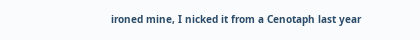ironed mine, I nicked it from a Cenotaph last year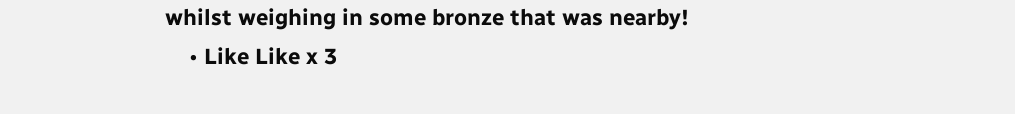whilst weighing in some bronze that was nearby!
    • Like Like x 3